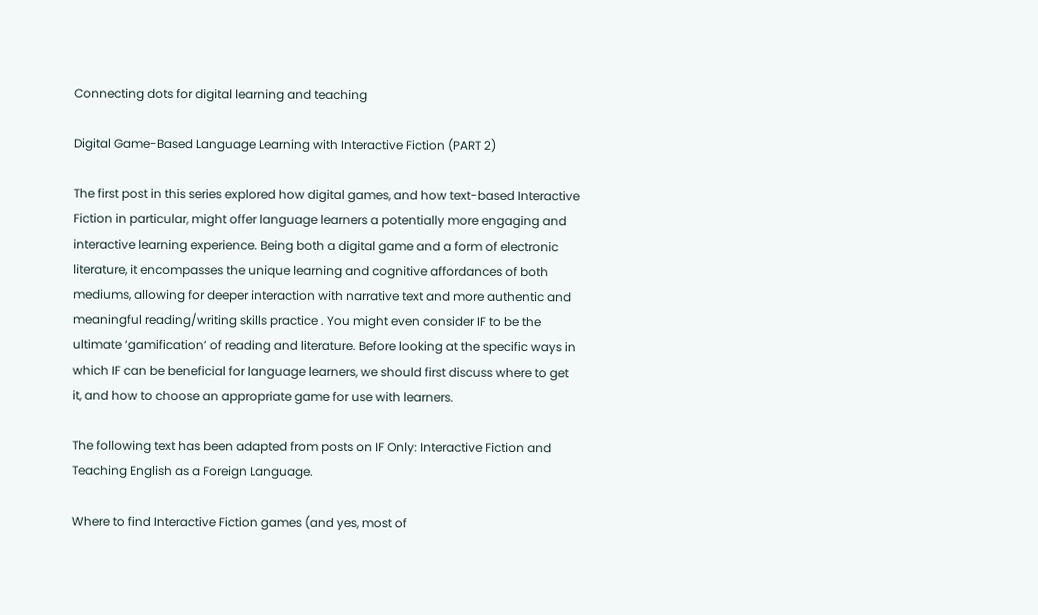Connecting dots for digital learning and teaching

Digital Game-Based Language Learning with Interactive Fiction (PART 2)

The first post in this series explored how digital games, and how text-based Interactive Fiction in particular, might offer language learners a potentially more engaging and interactive learning experience. Being both a digital game and a form of electronic literature, it encompasses the unique learning and cognitive affordances of both mediums, allowing for deeper interaction with narrative text and more authentic and meaningful reading/writing skills practice . You might even consider IF to be the ultimate ‘gamification’ of reading and literature. Before looking at the specific ways in which IF can be beneficial for language learners, we should first discuss where to get it, and how to choose an appropriate game for use with learners.

The following text has been adapted from posts on IF Only: Interactive Fiction and Teaching English as a Foreign Language.

Where to find Interactive Fiction games (and yes, most of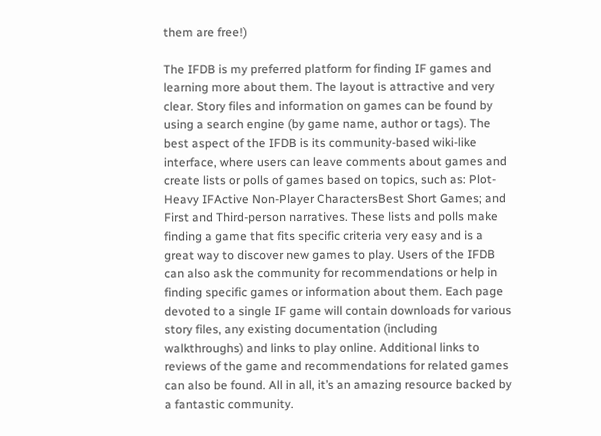them are free!)

The IFDB is my preferred platform for finding IF games and learning more about them. The layout is attractive and very clear. Story files and information on games can be found by using a search engine (by game name, author or tags). The best aspect of the IFDB is its community-based wiki-like interface, where users can leave comments about games and create lists or polls of games based on topics, such as: Plot-Heavy IFActive Non-Player CharactersBest Short Games; and First and Third-person narratives. These lists and polls make finding a game that fits specific criteria very easy and is a great way to discover new games to play. Users of the IFDB can also ask the community for recommendations or help in finding specific games or information about them. Each page devoted to a single IF game will contain downloads for various story files, any existing documentation (including walkthroughs) and links to play online. Additional links to reviews of the game and recommendations for related games can also be found. All in all, it’s an amazing resource backed by a fantastic community.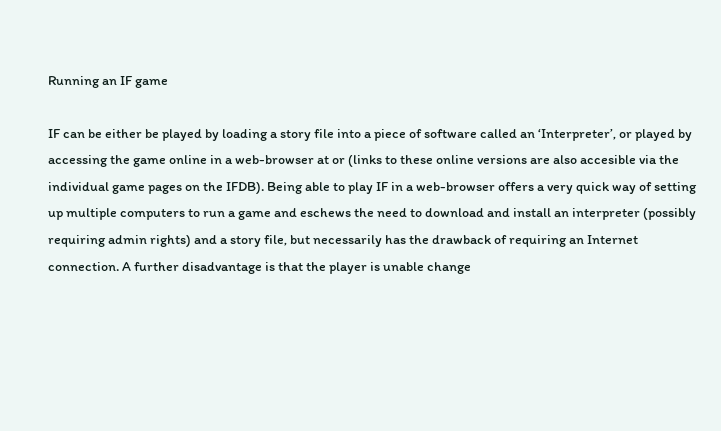Running an IF game

IF can be either be played by loading a story file into a piece of software called an ‘Interpreter’, or played by accessing the game online in a web-browser at or (links to these online versions are also accesible via the individual game pages on the IFDB). Being able to play IF in a web-browser offers a very quick way of setting up multiple computers to run a game and eschews the need to download and install an interpreter (possibly requiring admin rights) and a story file, but necessarily has the drawback of requiring an Internet connection. A further disadvantage is that the player is unable change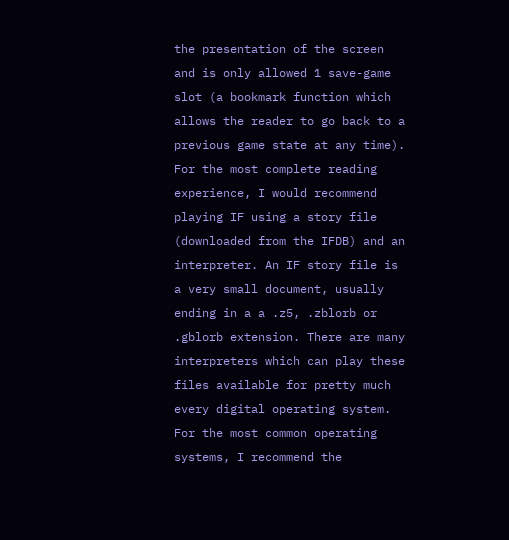the presentation of the screen and is only allowed 1 save-game slot (a bookmark function which allows the reader to go back to a previous game state at any time). For the most complete reading experience, I would recommend playing IF using a story file (downloaded from the IFDB) and an interpreter. An IF story file is a very small document, usually ending in a a .z5, .zblorb or .gblorb extension. There are many interpreters which can play these files available for pretty much every digital operating system. For the most common operating systems, I recommend the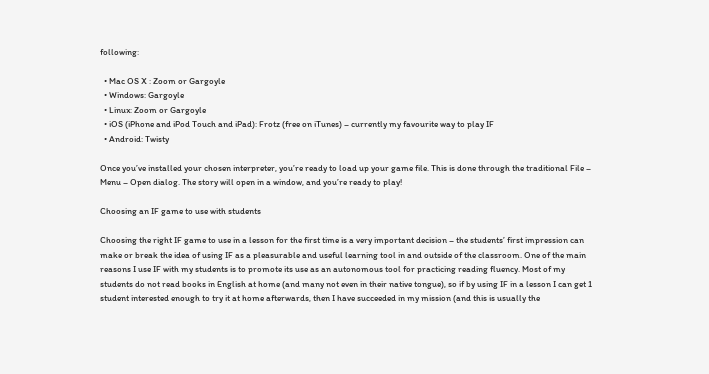following:

  • Mac OS X : Zoom or Gargoyle
  • Windows: Gargoyle
  • Linux: Zoom or Gargoyle
  • iOS (iPhone and iPod Touch and iPad): Frotz (free on iTunes) – currently my favourite way to play IF
  • Android: Twisty

Once you’ve installed your chosen interpreter, you’re ready to load up your game file. This is done through the traditional File – Menu – Open dialog. The story will open in a window, and you’re ready to play!

Choosing an IF game to use with students

Choosing the right IF game to use in a lesson for the first time is a very important decision – the students’ first impression can make or break the idea of using IF as a pleasurable and useful learning tool in and outside of the classroom. One of the main reasons I use IF with my students is to promote its use as an autonomous tool for practicing reading fluency. Most of my students do not read books in English at home (and many not even in their native tongue), so if by using IF in a lesson I can get 1 student interested enough to try it at home afterwards, then I have succeeded in my mission (and this is usually the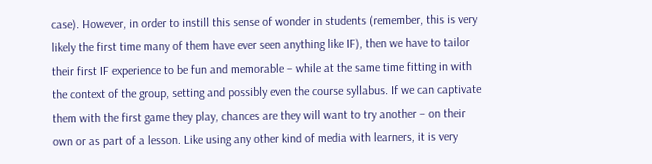case). However, in order to instill this sense of wonder in students (remember, this is very likely the first time many of them have ever seen anything like IF), then we have to tailor their first IF experience to be fun and memorable – while at the same time fitting in with the context of the group, setting and possibly even the course syllabus. If we can captivate them with the first game they play, chances are they will want to try another – on their own or as part of a lesson. Like using any other kind of media with learners, it is very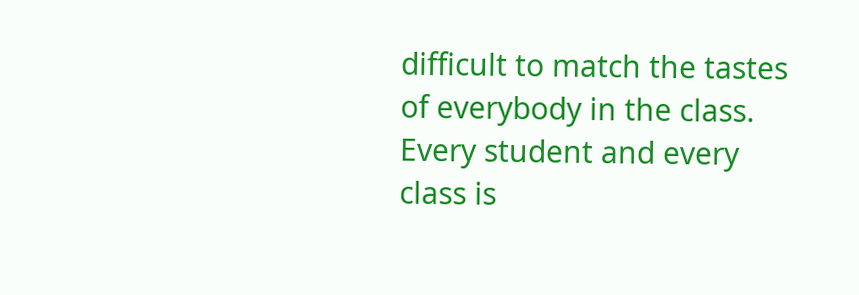difficult to match the tastes of everybody in the class. Every student and every class is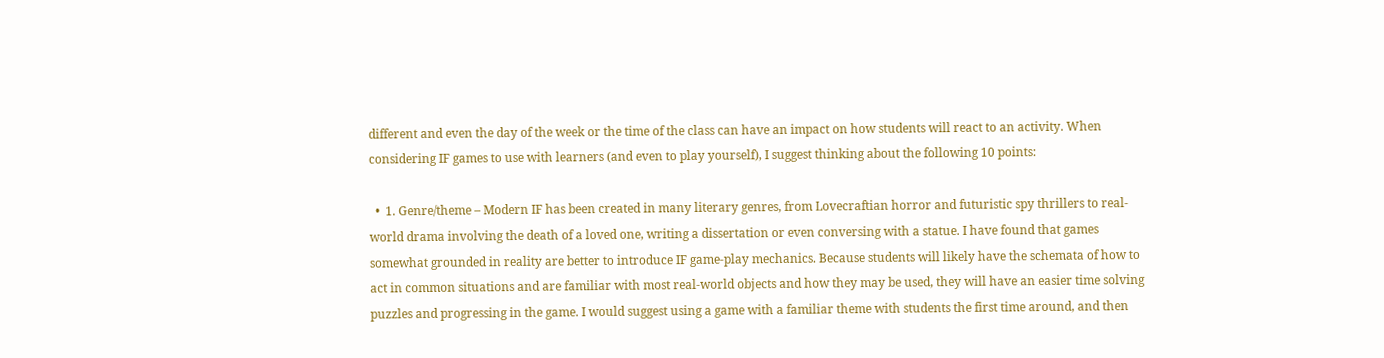different and even the day of the week or the time of the class can have an impact on how students will react to an activity. When considering IF games to use with learners (and even to play yourself), I suggest thinking about the following 10 points:

  •  1. Genre/theme – Modern IF has been created in many literary genres, from Lovecraftian horror and futuristic spy thrillers to real-world drama involving the death of a loved one, writing a dissertation or even conversing with a statue. I have found that games somewhat grounded in reality are better to introduce IF game-play mechanics. Because students will likely have the schemata of how to act in common situations and are familiar with most real-world objects and how they may be used, they will have an easier time solving puzzles and progressing in the game. I would suggest using a game with a familiar theme with students the first time around, and then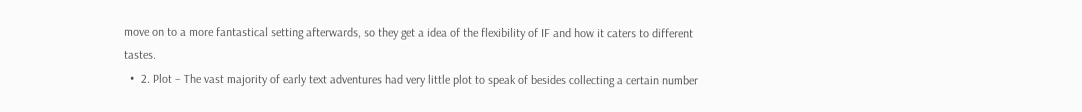move on to a more fantastical setting afterwards, so they get a idea of the flexibility of IF and how it caters to different tastes.
  •  2. Plot – The vast majority of early text adventures had very little plot to speak of besides collecting a certain number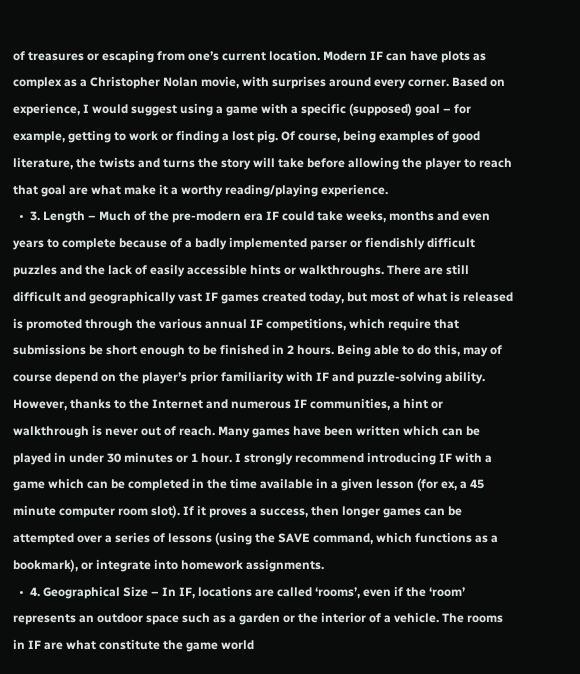of treasures or escaping from one’s current location. Modern IF can have plots as complex as a Christopher Nolan movie, with surprises around every corner. Based on experience, I would suggest using a game with a specific (supposed) goal – for example, getting to work or finding a lost pig. Of course, being examples of good literature, the twists and turns the story will take before allowing the player to reach that goal are what make it a worthy reading/playing experience.
  •  3. Length – Much of the pre-modern era IF could take weeks, months and even years to complete because of a badly implemented parser or fiendishly difficult puzzles and the lack of easily accessible hints or walkthroughs. There are still difficult and geographically vast IF games created today, but most of what is released is promoted through the various annual IF competitions, which require that submissions be short enough to be finished in 2 hours. Being able to do this, may of course depend on the player’s prior familiarity with IF and puzzle-solving ability. However, thanks to the Internet and numerous IF communities, a hint or walkthrough is never out of reach. Many games have been written which can be played in under 30 minutes or 1 hour. I strongly recommend introducing IF with a game which can be completed in the time available in a given lesson (for ex, a 45 minute computer room slot). If it proves a success, then longer games can be attempted over a series of lessons (using the SAVE command, which functions as a bookmark), or integrate into homework assignments.
  •  4. Geographical Size – In IF, locations are called ‘rooms’, even if the ‘room’ represents an outdoor space such as a garden or the interior of a vehicle. The rooms in IF are what constitute the game world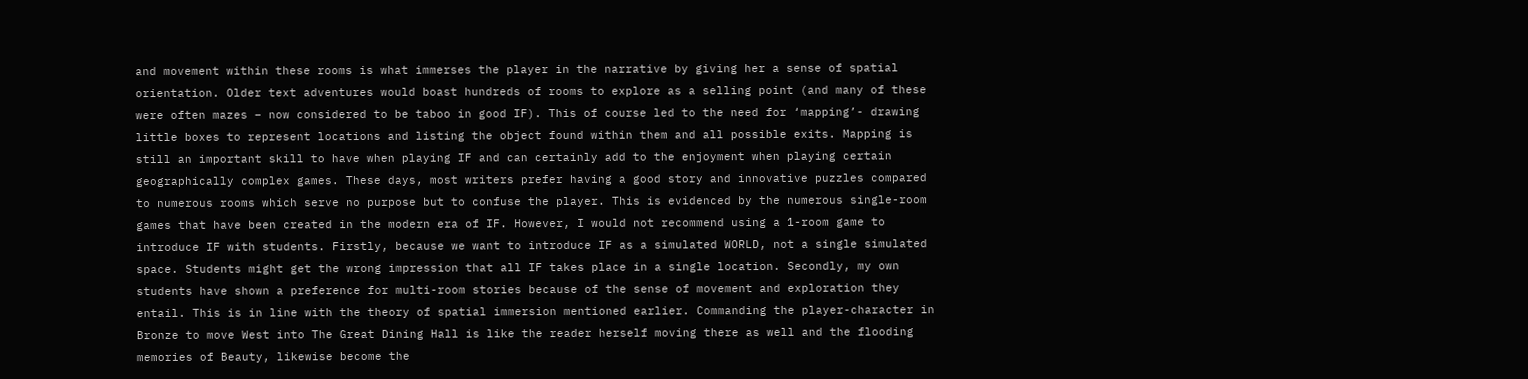and movement within these rooms is what immerses the player in the narrative by giving her a sense of spatial orientation. Older text adventures would boast hundreds of rooms to explore as a selling point (and many of these were often mazes – now considered to be taboo in good IF). This of course led to the need for ‘mapping’- drawing little boxes to represent locations and listing the object found within them and all possible exits. Mapping is still an important skill to have when playing IF and can certainly add to the enjoyment when playing certain geographically complex games. These days, most writers prefer having a good story and innovative puzzles compared to numerous rooms which serve no purpose but to confuse the player. This is evidenced by the numerous single-room games that have been created in the modern era of IF. However, I would not recommend using a 1-room game to introduce IF with students. Firstly, because we want to introduce IF as a simulated WORLD, not a single simulated space. Students might get the wrong impression that all IF takes place in a single location. Secondly, my own students have shown a preference for multi-room stories because of the sense of movement and exploration they entail. This is in line with the theory of spatial immersion mentioned earlier. Commanding the player-character in Bronze to move West into The Great Dining Hall is like the reader herself moving there as well and the flooding memories of Beauty, likewise become the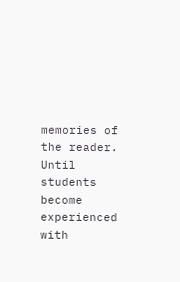memories of the reader. Until students become experienced with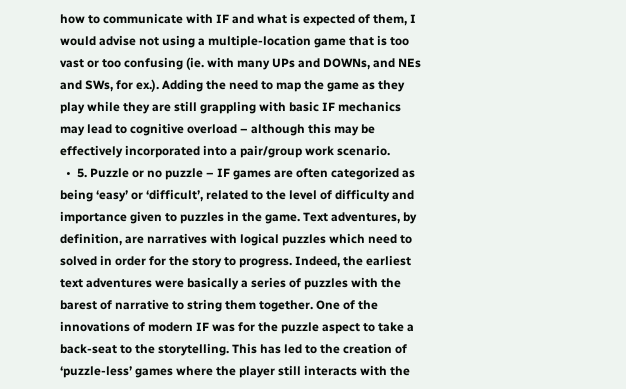how to communicate with IF and what is expected of them, I would advise not using a multiple-location game that is too vast or too confusing (ie. with many UPs and DOWNs, and NEs and SWs, for ex.). Adding the need to map the game as they play while they are still grappling with basic IF mechanics may lead to cognitive overload – although this may be effectively incorporated into a pair/group work scenario.
  •  5. Puzzle or no puzzle – IF games are often categorized as being ‘easy’ or ‘difficult’, related to the level of difficulty and importance given to puzzles in the game. Text adventures, by definition, are narratives with logical puzzles which need to solved in order for the story to progress. Indeed, the earliest text adventures were basically a series of puzzles with the barest of narrative to string them together. One of the innovations of modern IF was for the puzzle aspect to take a back-seat to the storytelling. This has led to the creation of ‘puzzle-less’ games where the player still interacts with the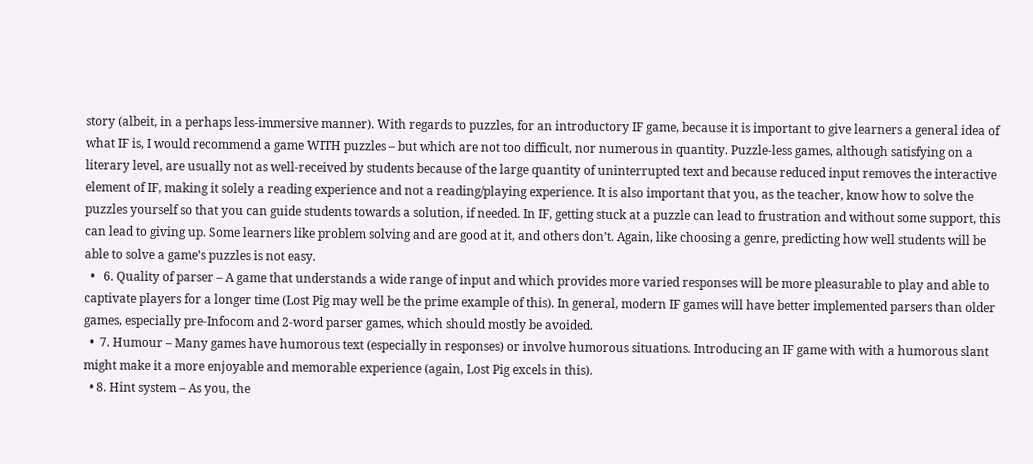story (albeit, in a perhaps less-immersive manner). With regards to puzzles, for an introductory IF game, because it is important to give learners a general idea of what IF is, I would recommend a game WITH puzzles – but which are not too difficult, nor numerous in quantity. Puzzle-less games, although satisfying on a literary level, are usually not as well-received by students because of the large quantity of uninterrupted text and because reduced input removes the interactive element of IF, making it solely a reading experience and not a reading/playing experience. It is also important that you, as the teacher, know how to solve the puzzles yourself so that you can guide students towards a solution, if needed. In IF, getting stuck at a puzzle can lead to frustration and without some support, this can lead to giving up. Some learners like problem solving and are good at it, and others don’t. Again, like choosing a genre, predicting how well students will be able to solve a game’s puzzles is not easy.
  •   6. Quality of parser – A game that understands a wide range of input and which provides more varied responses will be more pleasurable to play and able to captivate players for a longer time (Lost Pig may well be the prime example of this). In general, modern IF games will have better implemented parsers than older games, especially pre-Infocom and 2-word parser games, which should mostly be avoided.
  •  7. Humour – Many games have humorous text (especially in responses) or involve humorous situations. Introducing an IF game with with a humorous slant might make it a more enjoyable and memorable experience (again, Lost Pig excels in this).
  • 8. Hint system – As you, the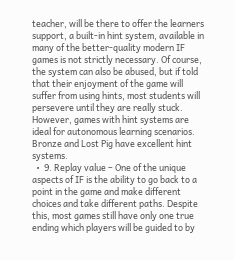teacher, will be there to offer the learners support, a built-in hint system, available in many of the better-quality modern IF games is not strictly necessary. Of course, the system can also be abused, but if told that their enjoyment of the game will suffer from using hints, most students will persevere until they are really stuck. However, games with hint systems are ideal for autonomous learning scenarios. Bronze and Lost Pig have excellent hint systems.
  •  9. Replay value – One of the unique aspects of IF is the ability to go back to a point in the game and make different choices and take different paths. Despite this, most games still have only one true ending which players will be guided to by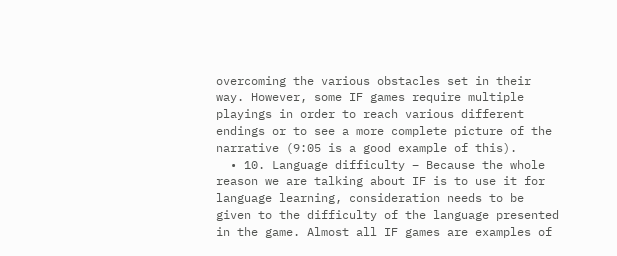overcoming the various obstacles set in their way. However, some IF games require multiple playings in order to reach various different endings or to see a more complete picture of the narrative (9:05 is a good example of this).
  • 10. Language difficulty – Because the whole reason we are talking about IF is to use it for language learning, consideration needs to be given to the difficulty of the language presented in the game. Almost all IF games are examples of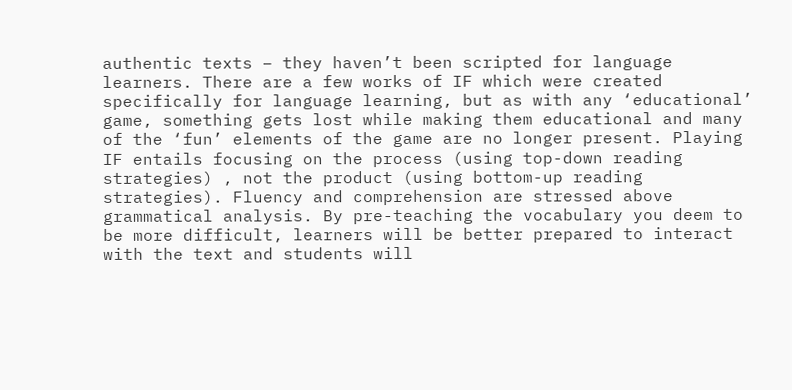authentic texts – they haven’t been scripted for language learners. There are a few works of IF which were created specifically for language learning, but as with any ‘educational’ game, something gets lost while making them educational and many of the ‘fun’ elements of the game are no longer present. Playing IF entails focusing on the process (using top-down reading strategies) , not the product (using bottom-up reading strategies). Fluency and comprehension are stressed above grammatical analysis. By pre-teaching the vocabulary you deem to be more difficult, learners will be better prepared to interact with the text and students will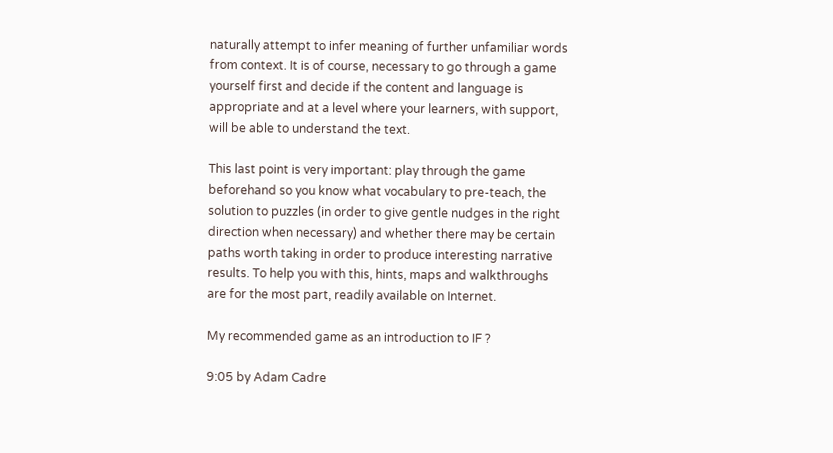naturally attempt to infer meaning of further unfamiliar words from context. It is of course, necessary to go through a game yourself first and decide if the content and language is appropriate and at a level where your learners, with support, will be able to understand the text.

This last point is very important: play through the game beforehand so you know what vocabulary to pre-teach, the solution to puzzles (in order to give gentle nudges in the right direction when necessary) and whether there may be certain paths worth taking in order to produce interesting narrative results. To help you with this, hints, maps and walkthroughs are for the most part, readily available on Internet.

My recommended game as an introduction to IF ?

9:05 by Adam Cadre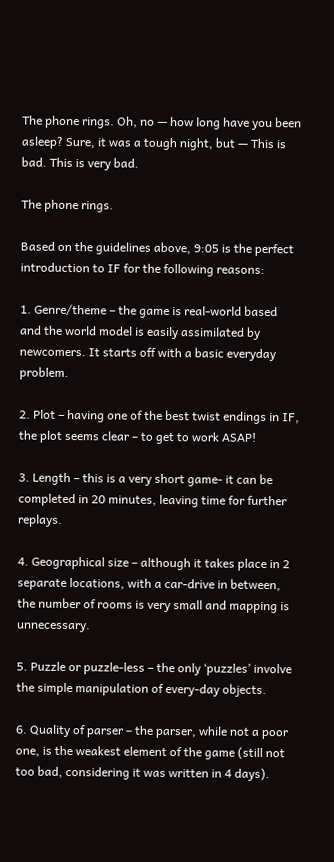The phone rings. Oh, no — how long have you been asleep? Sure, it was a tough night, but — This is bad. This is very bad.

The phone rings.

Based on the guidelines above, 9:05 is the perfect introduction to IF for the following reasons:

1. Genre/theme – the game is real-world based and the world model is easily assimilated by newcomers. It starts off with a basic everyday problem.

2. Plot – having one of the best twist endings in IF, the plot seems clear – to get to work ASAP!

3. Length – this is a very short game- it can be completed in 20 minutes, leaving time for further replays.

4. Geographical size – although it takes place in 2 separate locations, with a car-drive in between, the number of rooms is very small and mapping is unnecessary.

5. Puzzle or puzzle-less – the only ‘puzzles’ involve the simple manipulation of every-day objects.

6. Quality of parser – the parser, while not a poor one, is the weakest element of the game (still not too bad, considering it was written in 4 days).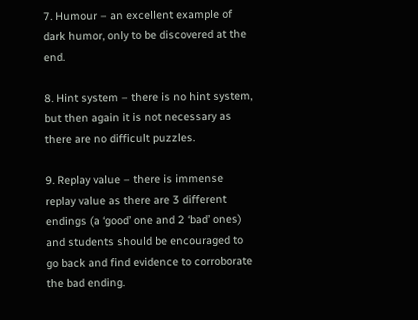7. Humour – an excellent example of dark humor, only to be discovered at the end.

8. Hint system – there is no hint system, but then again it is not necessary as there are no difficult puzzles.

9. Replay value – there is immense replay value as there are 3 different endings (a ‘good’ one and 2 ‘bad’ ones) and students should be encouraged to go back and find evidence to corroborate the bad ending.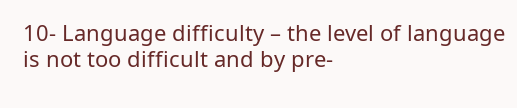10- Language difficulty – the level of language is not too difficult and by pre-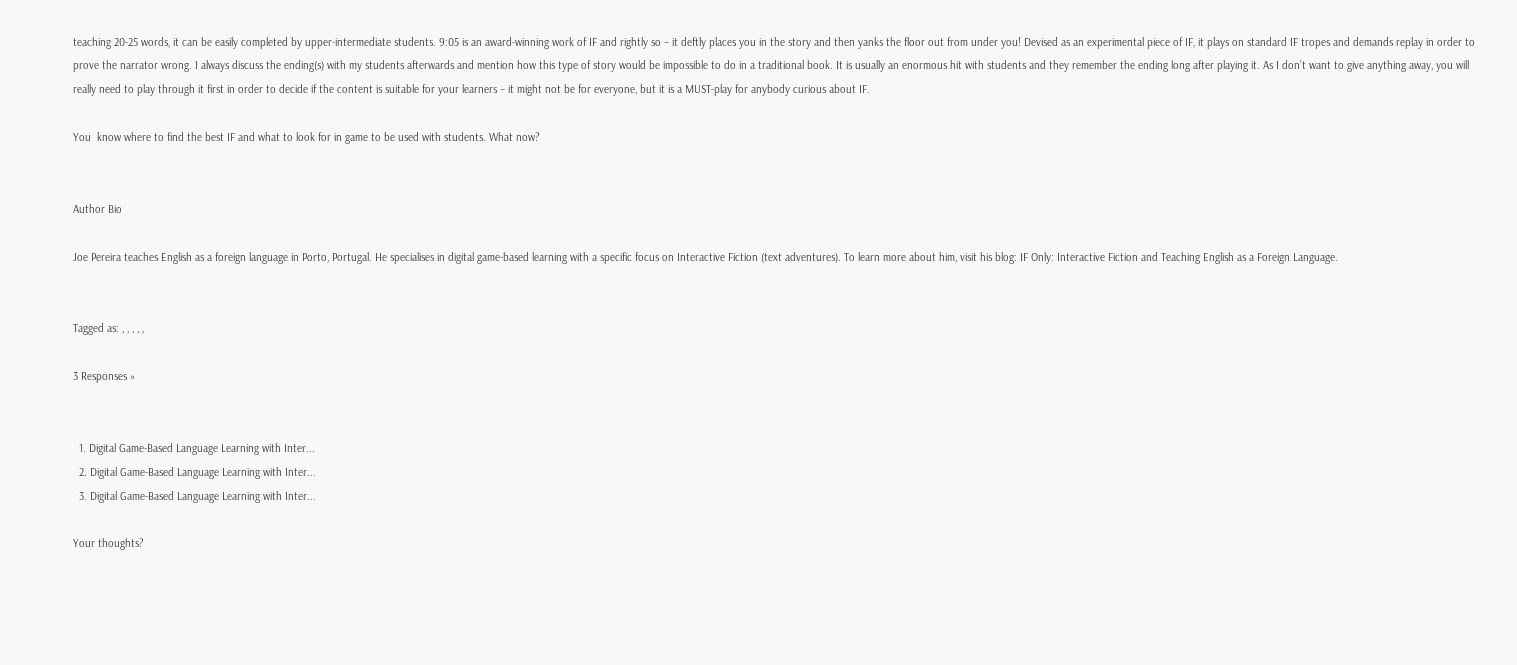teaching 20-25 words, it can be easily completed by upper-intermediate students. 9:05 is an award-winning work of IF and rightly so – it deftly places you in the story and then yanks the floor out from under you! Devised as an experimental piece of IF, it plays on standard IF tropes and demands replay in order to prove the narrator wrong. I always discuss the ending(s) with my students afterwards and mention how this type of story would be impossible to do in a traditional book. It is usually an enormous hit with students and they remember the ending long after playing it. As I don’t want to give anything away, you will really need to play through it first in order to decide if the content is suitable for your learners – it might not be for everyone, but it is a MUST-play for anybody curious about IF.

You  know where to find the best IF and what to look for in game to be used with students. What now?


Author Bio

Joe Pereira teaches English as a foreign language in Porto, Portugal. He specialises in digital game-based learning with a specific focus on Interactive Fiction (text adventures). To learn more about him, visit his blog: IF Only: Interactive Fiction and Teaching English as a Foreign Language.


Tagged as: , , , , ,

3 Responses »


  1. Digital Game-Based Language Learning with Inter...
  2. Digital Game-Based Language Learning with Inter...
  3. Digital Game-Based Language Learning with Inter...

Your thoughts?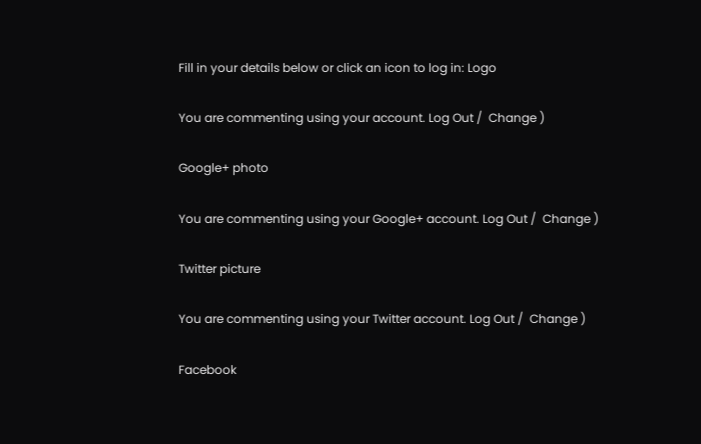Fill in your details below or click an icon to log in: Logo

You are commenting using your account. Log Out /  Change )

Google+ photo

You are commenting using your Google+ account. Log Out /  Change )

Twitter picture

You are commenting using your Twitter account. Log Out /  Change )

Facebook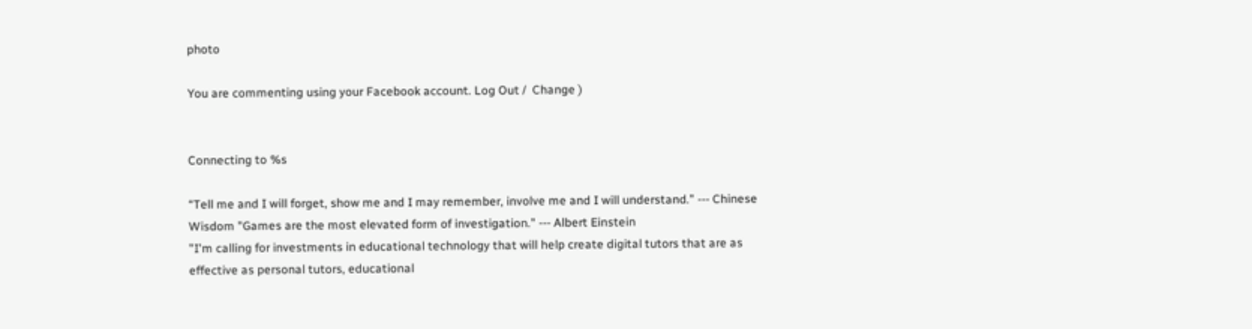photo

You are commenting using your Facebook account. Log Out /  Change )


Connecting to %s

“Tell me and I will forget, show me and I may remember, involve me and I will understand.” --- Chinese Wisdom "Games are the most elevated form of investigation." --- Albert Einstein
"I'm calling for investments in educational technology that will help create digital tutors that are as effective as personal tutors, educational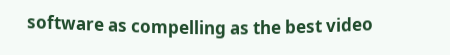software as compelling as the best video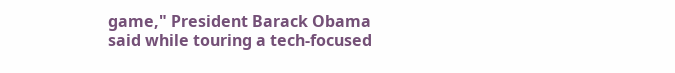game," President Barack Obama said while touring a tech-focused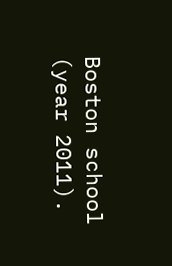Boston school (year 2011).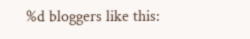%d bloggers like this: